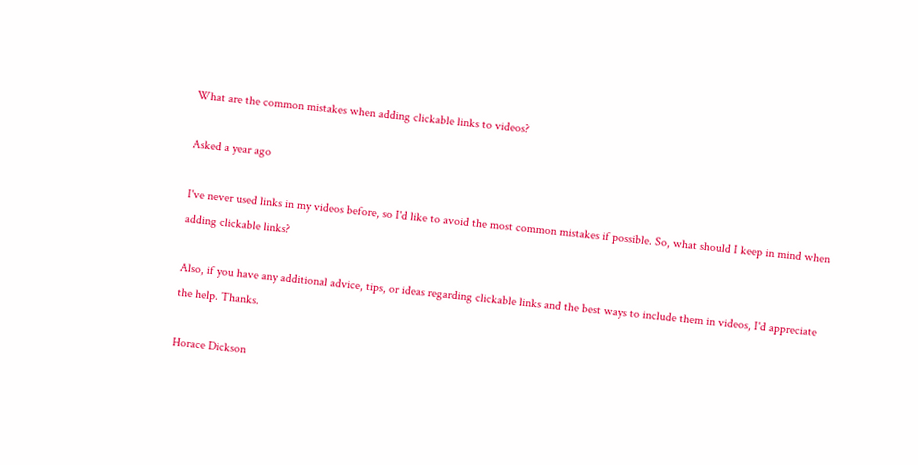What are the common mistakes when adding clickable links to videos?

Asked a year ago

I've never used links in my videos before, so I'd like to avoid the most common mistakes if possible. So, what should I keep in mind when adding clickable links?

Also, if you have any additional advice, tips, or ideas regarding clickable links and the best ways to include them in videos, I'd appreciate the help. Thanks.

Horace Dickson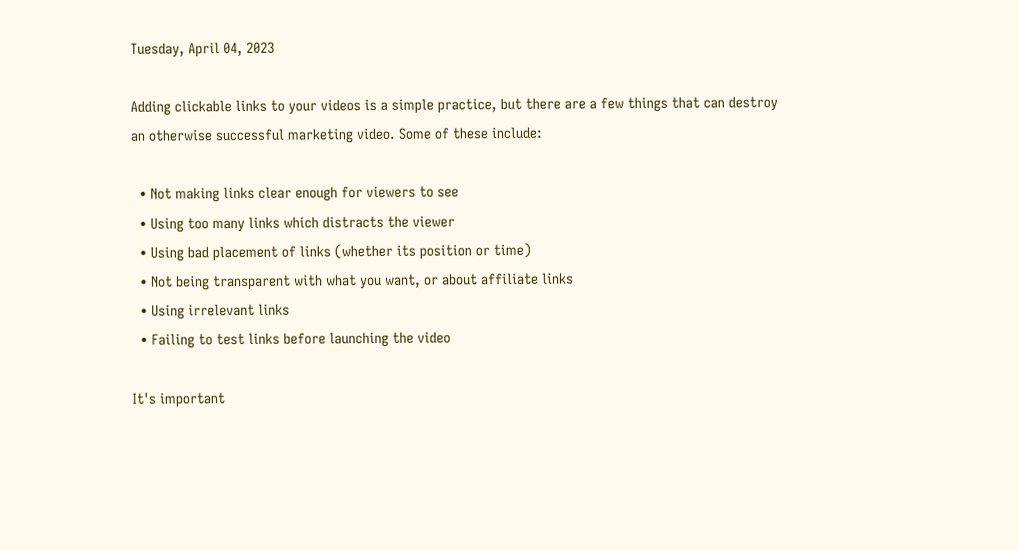Tuesday, April 04, 2023

Adding clickable links to your videos is a simple practice, but there are a few things that can destroy an otherwise successful marketing video. Some of these include:

  • Not making links clear enough for viewers to see
  • Using too many links which distracts the viewer
  • Using bad placement of links (whether its position or time)
  • Not being transparent with what you want, or about affiliate links
  • Using irrelevant links
  • Failing to test links before launching the video

It's important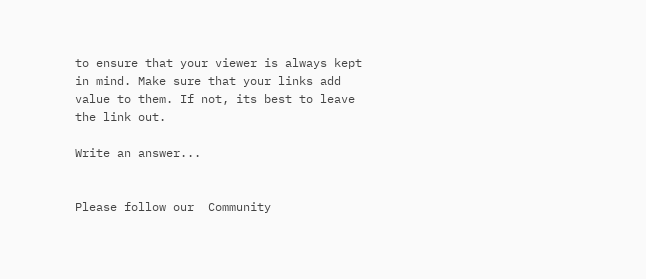to ensure that your viewer is always kept in mind. Make sure that your links add value to them. If not, its best to leave the link out.

Write an answer...


Please follow our  Community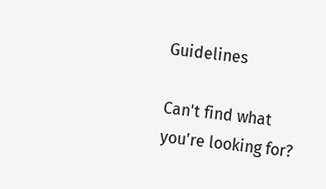Guidelines

Can't find what you're looking for?